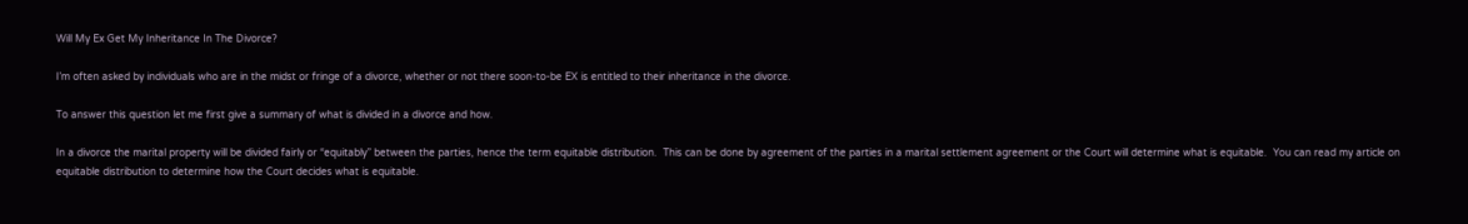Will My Ex Get My Inheritance In The Divorce?

I’m often asked by individuals who are in the midst or fringe of a divorce, whether or not there soon-to-be EX is entitled to their inheritance in the divorce.

To answer this question let me first give a summary of what is divided in a divorce and how.

In a divorce the marital property will be divided fairly or “equitably” between the parties, hence the term equitable distribution.  This can be done by agreement of the parties in a marital settlement agreement or the Court will determine what is equitable.  You can read my article on equitable distribution to determine how the Court decides what is equitable.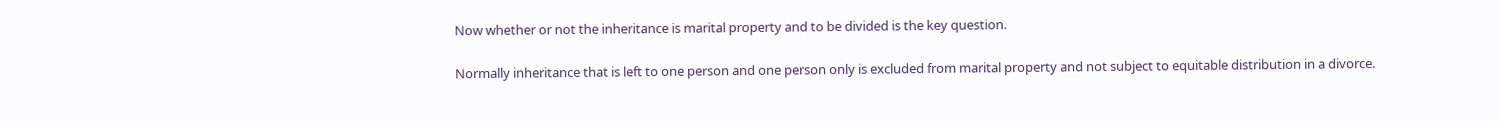Now whether or not the inheritance is marital property and to be divided is the key question.

Normally inheritance that is left to one person and one person only is excluded from marital property and not subject to equitable distribution in a divorce.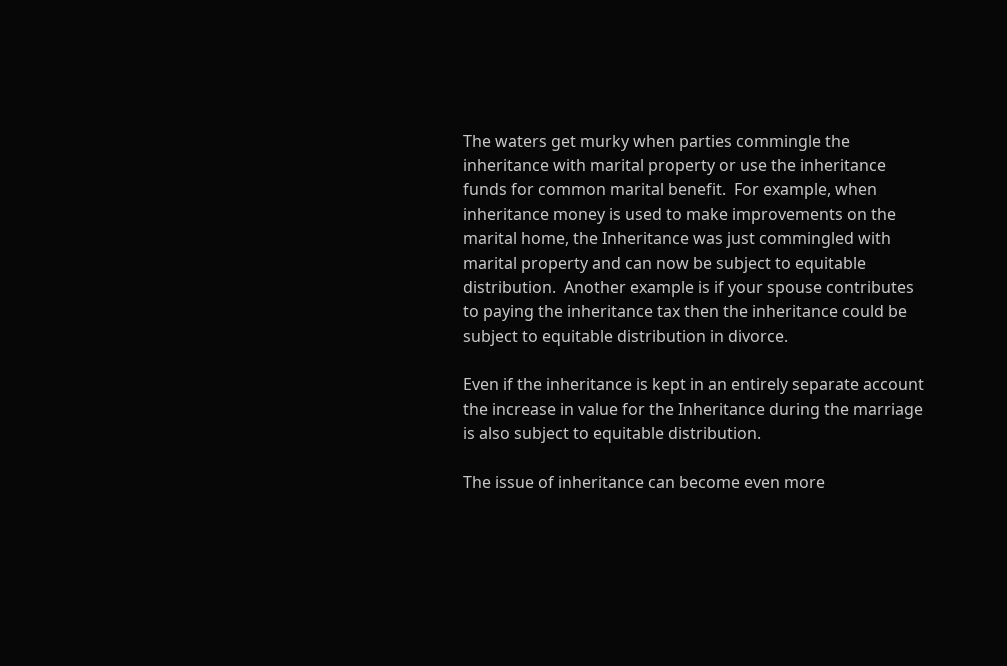The waters get murky when parties commingle the inheritance with marital property or use the inheritance funds for common marital benefit.  For example, when inheritance money is used to make improvements on the marital home, the Inheritance was just commingled with marital property and can now be subject to equitable distribution.  Another example is if your spouse contributes to paying the inheritance tax then the inheritance could be subject to equitable distribution in divorce.

Even if the inheritance is kept in an entirely separate account the increase in value for the Inheritance during the marriage is also subject to equitable distribution.

The issue of inheritance can become even more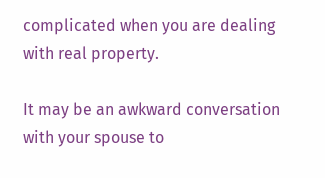complicated when you are dealing with real property.

It may be an awkward conversation with your spouse to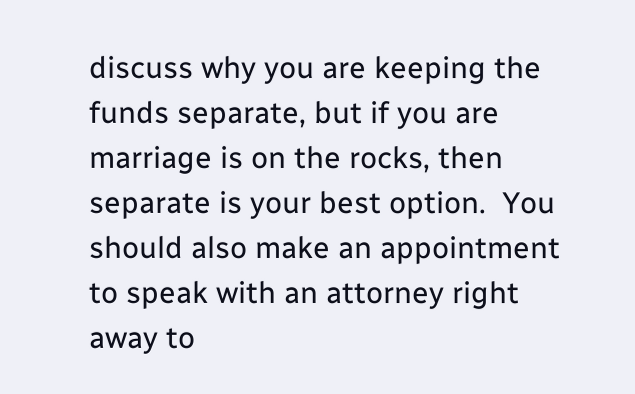discuss why you are keeping the funds separate, but if you are marriage is on the rocks, then separate is your best option.  You should also make an appointment to speak with an attorney right away to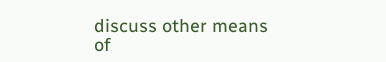discuss other means of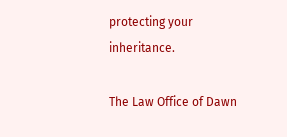protecting your inheritance.

The Law Office of Dawn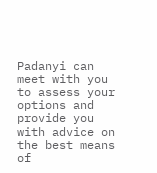Padanyi can meet with you to assess your options and provide you with advice on the best means of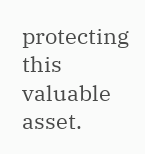protecting this valuable asset.